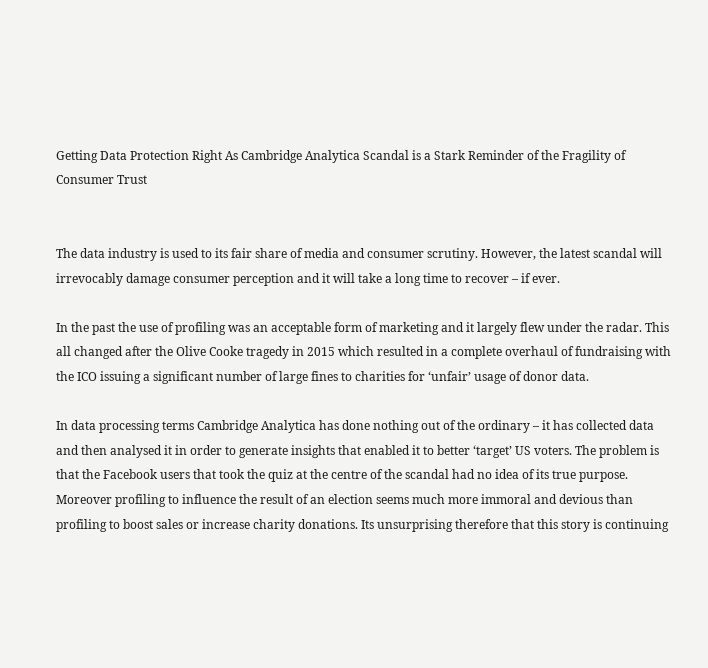Getting Data Protection Right As Cambridge Analytica Scandal is a Stark Reminder of the Fragility of Consumer Trust


The data industry is used to its fair share of media and consumer scrutiny. However, the latest scandal will irrevocably damage consumer perception and it will take a long time to recover – if ever.

In the past the use of profiling was an acceptable form of marketing and it largely flew under the radar. This all changed after the Olive Cooke tragedy in 2015 which resulted in a complete overhaul of fundraising with the ICO issuing a significant number of large fines to charities for ‘unfair’ usage of donor data.

In data processing terms Cambridge Analytica has done nothing out of the ordinary – it has collected data and then analysed it in order to generate insights that enabled it to better ‘target’ US voters. The problem is that the Facebook users that took the quiz at the centre of the scandal had no idea of its true purpose. Moreover profiling to influence the result of an election seems much more immoral and devious than profiling to boost sales or increase charity donations. Its unsurprising therefore that this story is continuing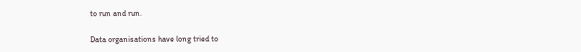to run and run.

Data organisations have long tried to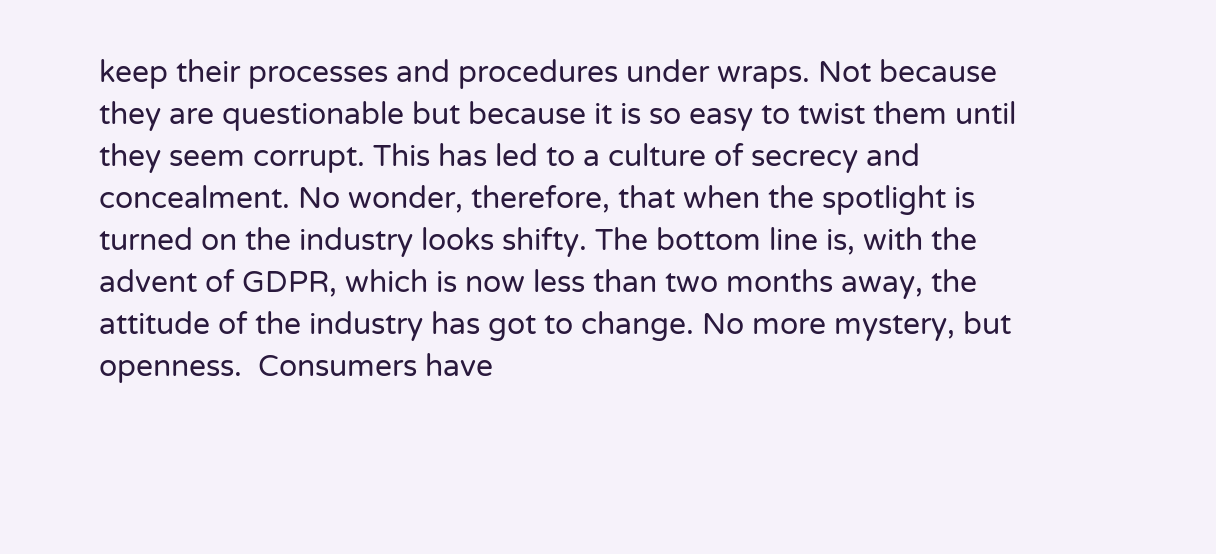keep their processes and procedures under wraps. Not because they are questionable but because it is so easy to twist them until they seem corrupt. This has led to a culture of secrecy and concealment. No wonder, therefore, that when the spotlight is turned on the industry looks shifty. The bottom line is, with the advent of GDPR, which is now less than two months away, the attitude of the industry has got to change. No more mystery, but openness.  Consumers have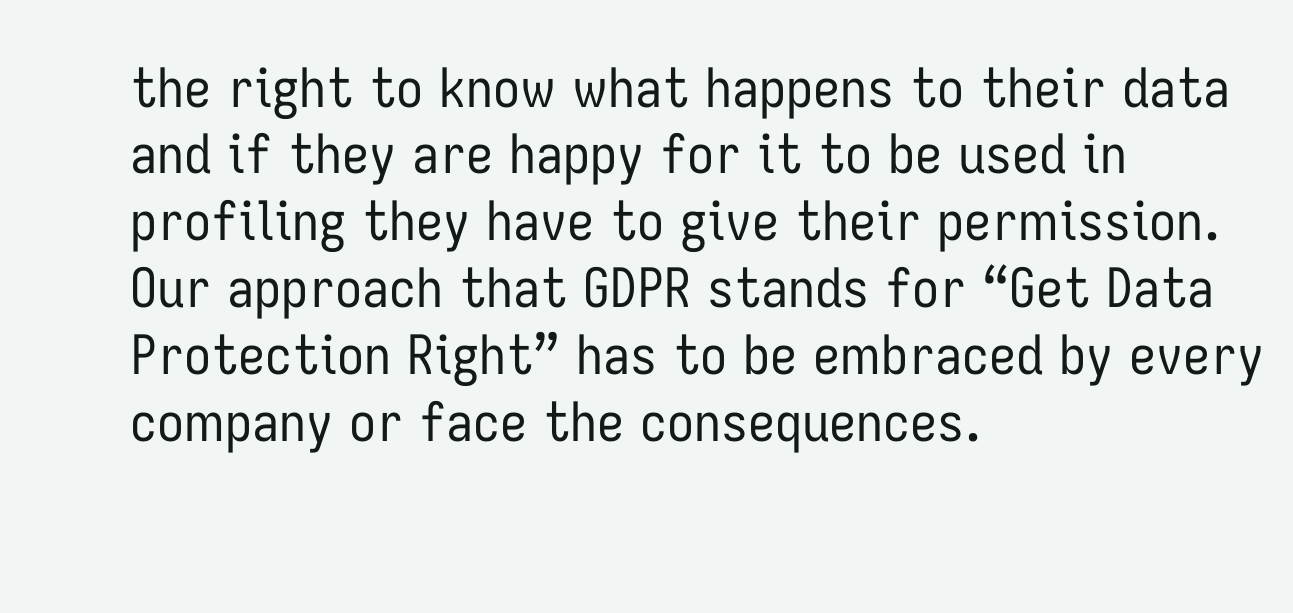the right to know what happens to their data and if they are happy for it to be used in profiling they have to give their permission.  Our approach that GDPR stands for “Get Data Protection Right” has to be embraced by every company or face the consequences.